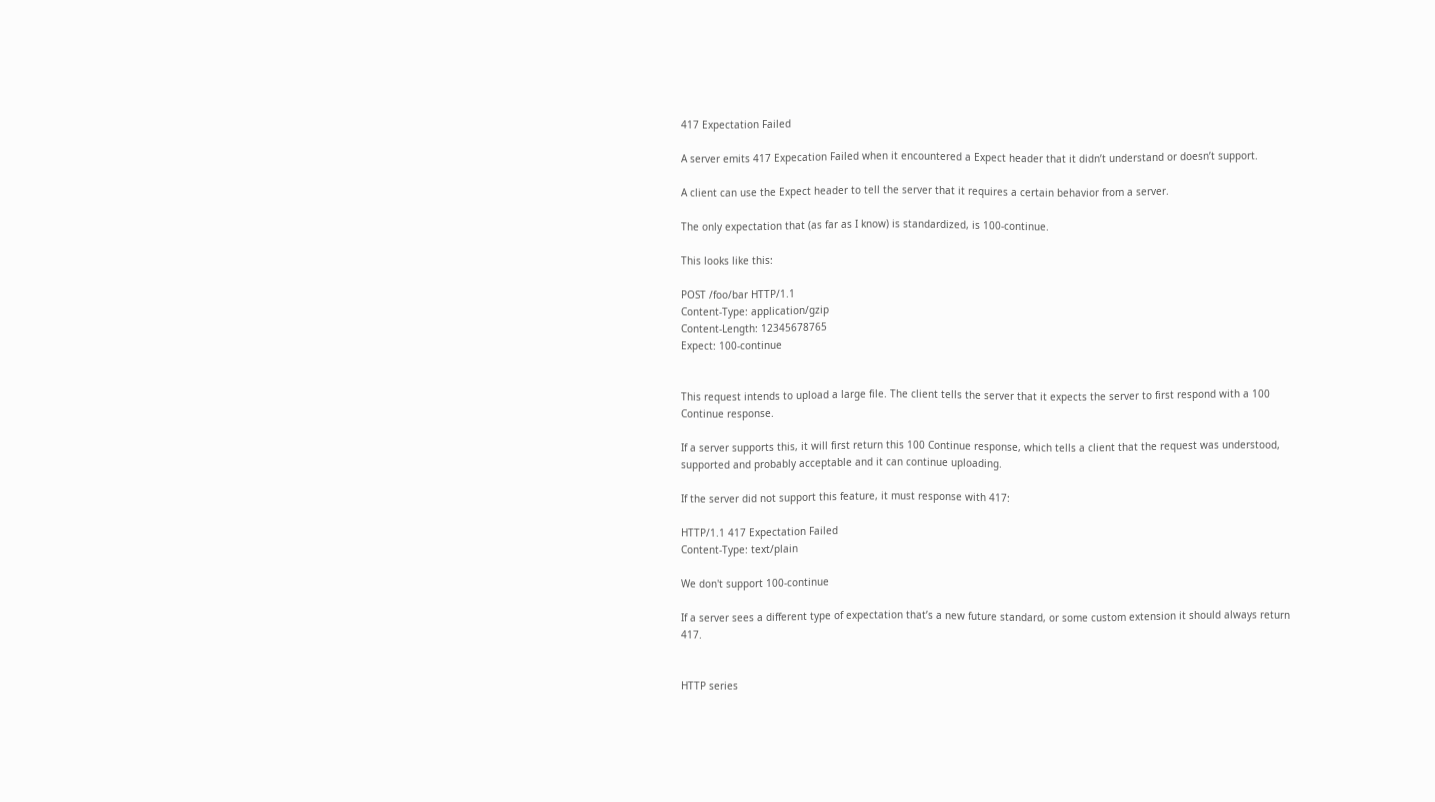417 Expectation Failed

A server emits 417 Expecation Failed when it encountered a Expect header that it didn’t understand or doesn’t support.

A client can use the Expect header to tell the server that it requires a certain behavior from a server.

The only expectation that (as far as I know) is standardized, is 100-continue.

This looks like this:

POST /foo/bar HTTP/1.1
Content-Type: application/gzip
Content-Length: 12345678765
Expect: 100-continue


This request intends to upload a large file. The client tells the server that it expects the server to first respond with a 100 Continue response.

If a server supports this, it will first return this 100 Continue response, which tells a client that the request was understood, supported and probably acceptable and it can continue uploading.

If the server did not support this feature, it must response with 417:

HTTP/1.1 417 Expectation Failed
Content-Type: text/plain

We don't support 100-continue

If a server sees a different type of expectation that’s a new future standard, or some custom extension it should always return 417.


HTTP series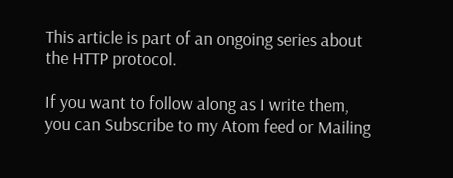This article is part of an ongoing series about the HTTP protocol.

If you want to follow along as I write them, you can Subscribe to my Atom feed or Mailing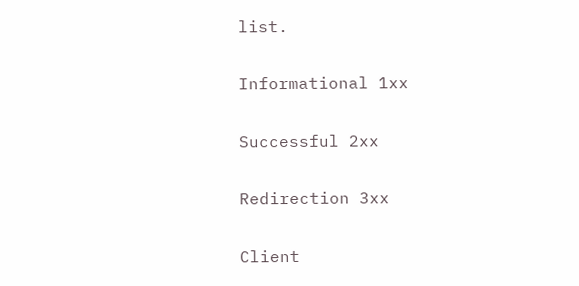list.

Informational 1xx

Successful 2xx

Redirection 3xx

Client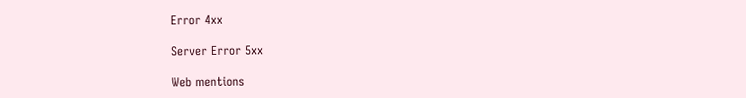Error 4xx

Server Error 5xx

Web mentions